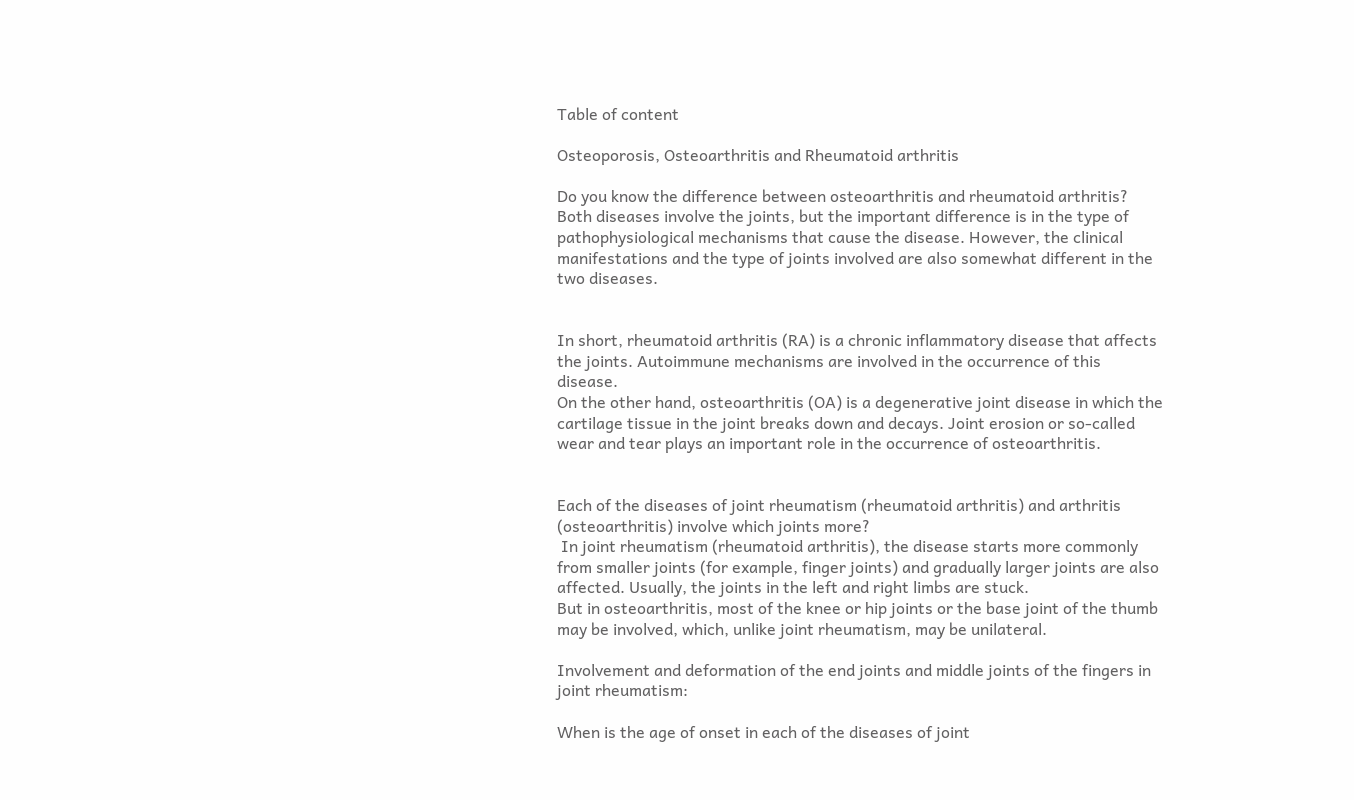Table of content

Osteoporosis, Osteoarthritis and Rheumatoid arthritis

Do you know the difference between osteoarthritis and rheumatoid arthritis?
Both diseases involve the joints, but the important difference is in the type of pathophysiological mechanisms that cause the disease. However, the clinical manifestations and the type of joints involved are also somewhat different in the two diseases.


In short, rheumatoid arthritis (RA) is a chronic inflammatory disease that affects the joints. Autoimmune mechanisms are involved in the occurrence of this disease.
On the other hand, osteoarthritis (OA) is a degenerative joint disease in which the cartilage tissue in the joint breaks down and decays. Joint erosion or so-called wear and tear plays an important role in the occurrence of osteoarthritis.


Each of the diseases of joint rheumatism (rheumatoid arthritis) and arthritis (osteoarthritis) involve which joints more?
 In joint rheumatism (rheumatoid arthritis), the disease starts more commonly from smaller joints (for example, finger joints) and gradually larger joints are also affected. Usually, the joints in the left and right limbs are stuck.
But in osteoarthritis, most of the knee or hip joints or the base joint of the thumb may be involved, which, unlike joint rheumatism, may be unilateral.

Involvement and deformation of the end joints and middle joints of the fingers in joint rheumatism:

When is the age of onset in each of the diseases of joint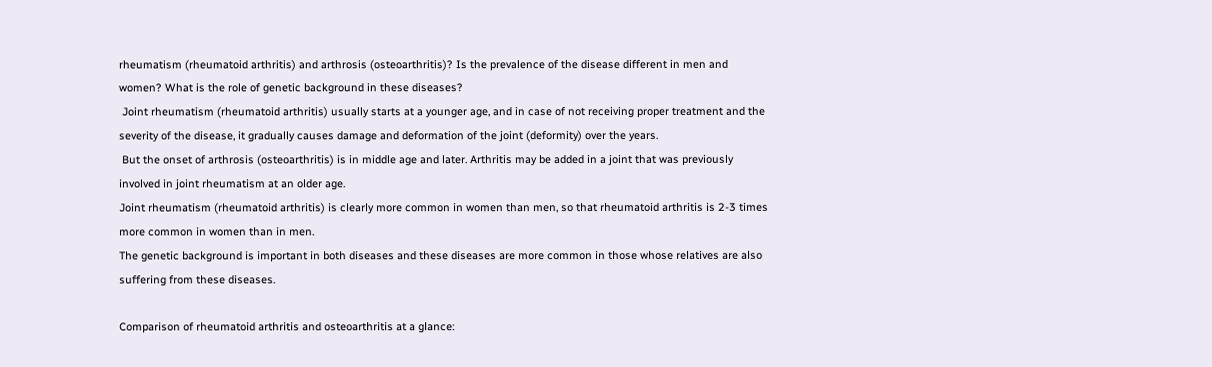rheumatism (rheumatoid arthritis) and arthrosis (osteoarthritis)? Is the prevalence of the disease different in men and women? What is the role of genetic background in these diseases?
 Joint rheumatism (rheumatoid arthritis) usually starts at a younger age, and in case of not receiving proper treatment and the severity of the disease, it gradually causes damage and deformation of the joint (deformity) over the years.
 But the onset of arthrosis (osteoarthritis) is in middle age and later. Arthritis may be added in a joint that was previously involved in joint rheumatism at an older age.
Joint rheumatism (rheumatoid arthritis) is clearly more common in women than men, so that rheumatoid arthritis is 2-3 times more common in women than in men.
The genetic background is important in both diseases and these diseases are more common in those whose relatives are also suffering from these diseases.

Comparison of rheumatoid arthritis and osteoarthritis at a glance: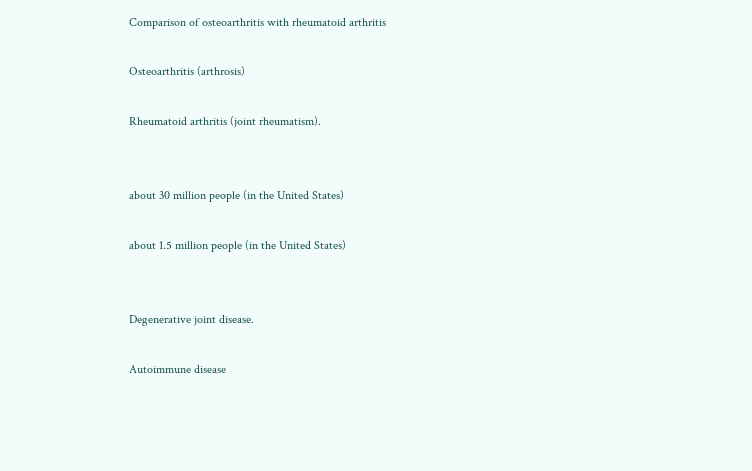Comparison of osteoarthritis with rheumatoid arthritis

Osteoarthritis (arthrosis)

Rheumatoid arthritis (joint rheumatism).


about 30 million people (in the United States)

about 1.5 million people (in the United States)


Degenerative joint disease.

Autoimmune disease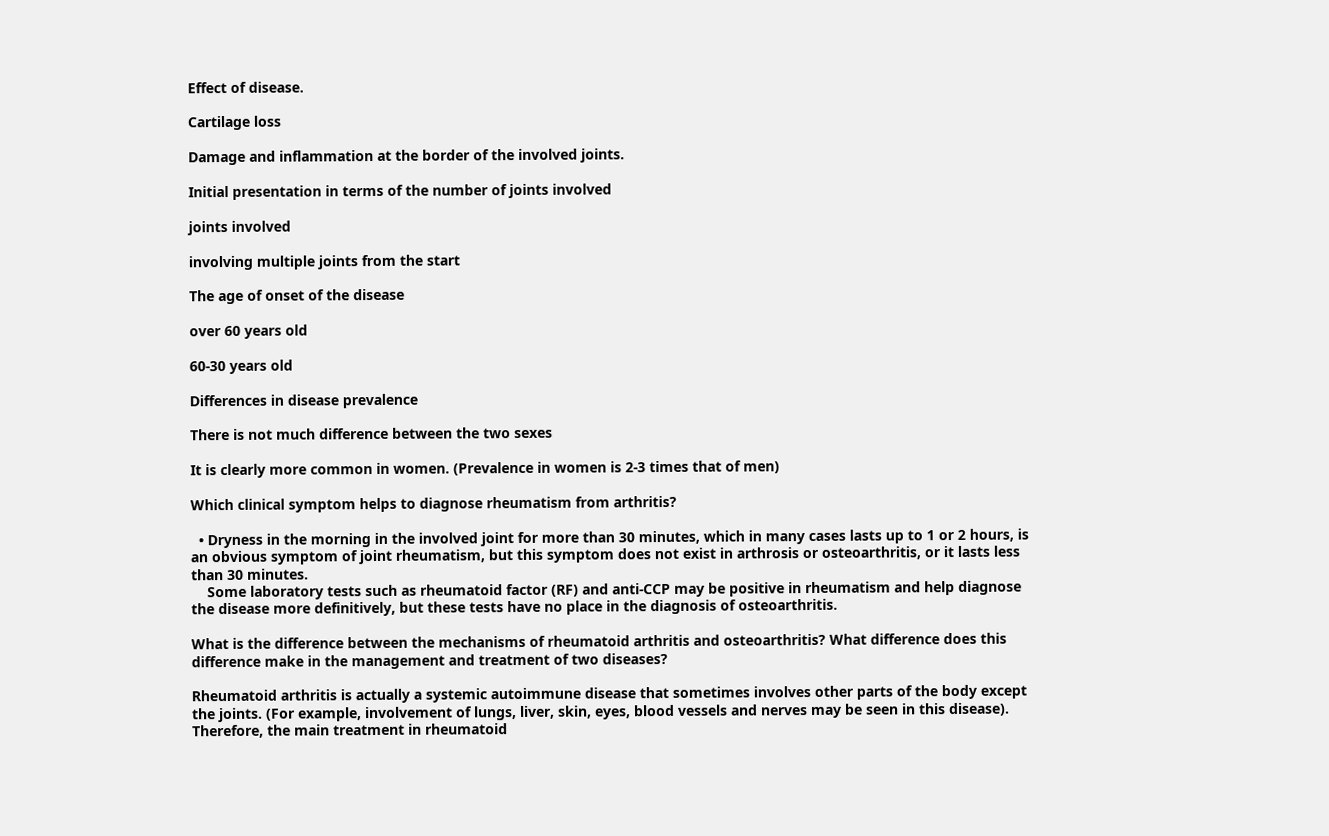Effect of disease.

Cartilage loss

Damage and inflammation at the border of the involved joints.

Initial presentation in terms of the number of joints involved

joints involved

involving multiple joints from the start

The age of onset of the disease

over 60 years old

60-30 years old

Differences in disease prevalence

There is not much difference between the two sexes

It is clearly more common in women. (Prevalence in women is 2-3 times that of men)

Which clinical symptom helps to diagnose rheumatism from arthritis?

  • Dryness in the morning in the involved joint for more than 30 minutes, which in many cases lasts up to 1 or 2 hours, is an obvious symptom of joint rheumatism, but this symptom does not exist in arthrosis or osteoarthritis, or it lasts less than 30 minutes.
    Some laboratory tests such as rheumatoid factor (RF) and anti-CCP may be positive in rheumatism and help diagnose the disease more definitively, but these tests have no place in the diagnosis of osteoarthritis.

What is the difference between the mechanisms of rheumatoid arthritis and osteoarthritis? What difference does this difference make in the management and treatment of two diseases?

Rheumatoid arthritis is actually a systemic autoimmune disease that sometimes involves other parts of the body except the joints. (For example, involvement of lungs, liver, skin, eyes, blood vessels and nerves may be seen in this disease). Therefore, the main treatment in rheumatoid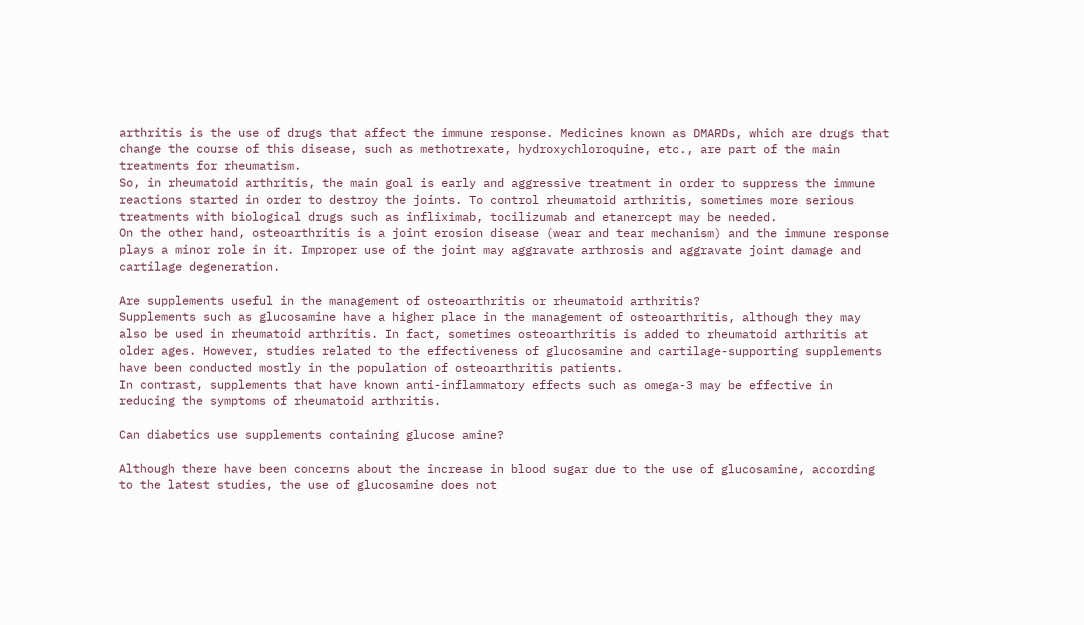arthritis is the use of drugs that affect the immune response. Medicines known as DMARDs, which are drugs that change the course of this disease, such as methotrexate, hydroxychloroquine, etc., are part of the main treatments for rheumatism.
So, in rheumatoid arthritis, the main goal is early and aggressive treatment in order to suppress the immune reactions started in order to destroy the joints. To control rheumatoid arthritis, sometimes more serious treatments with biological drugs such as infliximab, tocilizumab and etanercept may be needed.
On the other hand, osteoarthritis is a joint erosion disease (wear and tear mechanism) and the immune response plays a minor role in it. Improper use of the joint may aggravate arthrosis and aggravate joint damage and cartilage degeneration.

Are supplements useful in the management of osteoarthritis or rheumatoid arthritis?
Supplements such as glucosamine have a higher place in the management of osteoarthritis, although they may also be used in rheumatoid arthritis. In fact, sometimes osteoarthritis is added to rheumatoid arthritis at older ages. However, studies related to the effectiveness of glucosamine and cartilage-supporting supplements have been conducted mostly in the population of osteoarthritis patients.
In contrast, supplements that have known anti-inflammatory effects such as omega-3 may be effective in reducing the symptoms of rheumatoid arthritis.

Can diabetics use supplements containing glucose amine?

Although there have been concerns about the increase in blood sugar due to the use of glucosamine, according to the latest studies, the use of glucosamine does not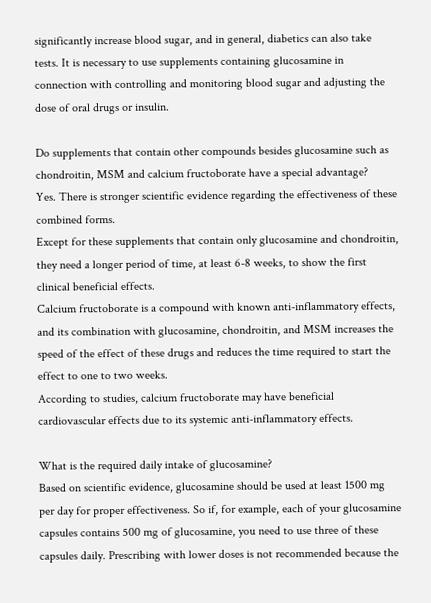significantly increase blood sugar, and in general, diabetics can also take tests. It is necessary to use supplements containing glucosamine in connection with controlling and monitoring blood sugar and adjusting the dose of oral drugs or insulin.

Do supplements that contain other compounds besides glucosamine such as chondroitin, MSM and calcium fructoborate have a special advantage?
Yes. There is stronger scientific evidence regarding the effectiveness of these combined forms.
Except for these supplements that contain only glucosamine and chondroitin, they need a longer period of time, at least 6-8 weeks, to show the first clinical beneficial effects.
Calcium fructoborate is a compound with known anti-inflammatory effects, and its combination with glucosamine, chondroitin, and MSM increases the speed of the effect of these drugs and reduces the time required to start the effect to one to two weeks.
According to studies, calcium fructoborate may have beneficial cardiovascular effects due to its systemic anti-inflammatory effects.

What is the required daily intake of glucosamine?
Based on scientific evidence, glucosamine should be used at least 1500 mg per day for proper effectiveness. So if, for example, each of your glucosamine capsules contains 500 mg of glucosamine, you need to use three of these capsules daily. Prescribing with lower doses is not recommended because the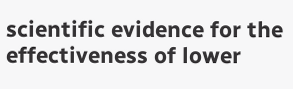scientific evidence for the effectiveness of lower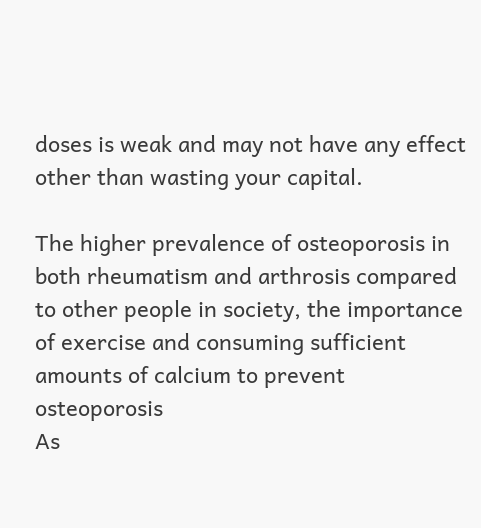doses is weak and may not have any effect other than wasting your capital.

The higher prevalence of osteoporosis in both rheumatism and arthrosis compared to other people in society, the importance of exercise and consuming sufficient amounts of calcium to prevent osteoporosis
As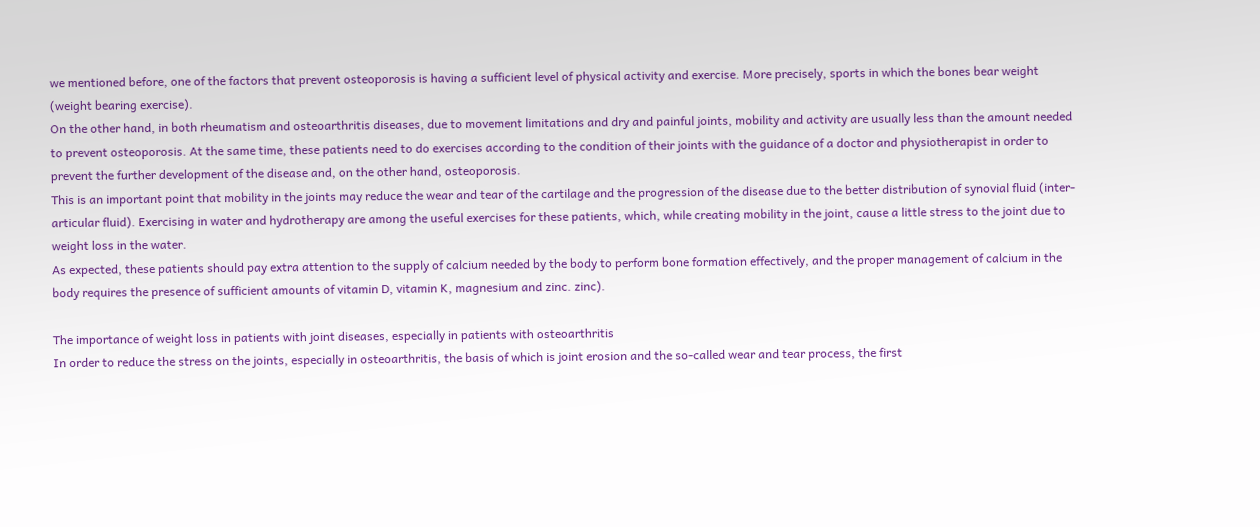we mentioned before, one of the factors that prevent osteoporosis is having a sufficient level of physical activity and exercise. More precisely, sports in which the bones bear weight (weight bearing exercise).
On the other hand, in both rheumatism and osteoarthritis diseases, due to movement limitations and dry and painful joints, mobility and activity are usually less than the amount needed to prevent osteoporosis. At the same time, these patients need to do exercises according to the condition of their joints with the guidance of a doctor and physiotherapist in order to prevent the further development of the disease and, on the other hand, osteoporosis.
This is an important point that mobility in the joints may reduce the wear and tear of the cartilage and the progression of the disease due to the better distribution of synovial fluid (inter-articular fluid). Exercising in water and hydrotherapy are among the useful exercises for these patients, which, while creating mobility in the joint, cause a little stress to the joint due to weight loss in the water.
As expected, these patients should pay extra attention to the supply of calcium needed by the body to perform bone formation effectively, and the proper management of calcium in the body requires the presence of sufficient amounts of vitamin D, vitamin K, magnesium and zinc. zinc).

The importance of weight loss in patients with joint diseases, especially in patients with osteoarthritis
In order to reduce the stress on the joints, especially in osteoarthritis, the basis of which is joint erosion and the so-called wear and tear process, the first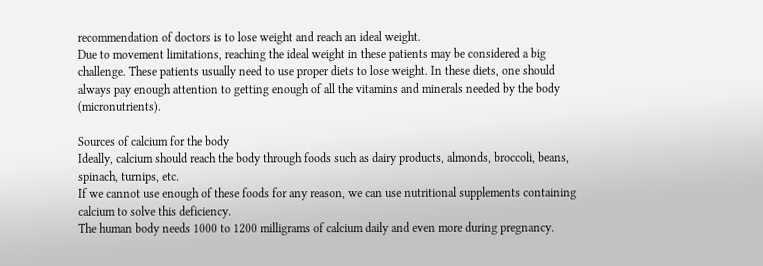recommendation of doctors is to lose weight and reach an ideal weight.
Due to movement limitations, reaching the ideal weight in these patients may be considered a big challenge. These patients usually need to use proper diets to lose weight. In these diets, one should always pay enough attention to getting enough of all the vitamins and minerals needed by the body (micronutrients).

Sources of calcium for the body
Ideally, calcium should reach the body through foods such as dairy products, almonds, broccoli, beans, spinach, turnips, etc.
If we cannot use enough of these foods for any reason, we can use nutritional supplements containing calcium to solve this deficiency.
The human body needs 1000 to 1200 milligrams of calcium daily and even more during pregnancy.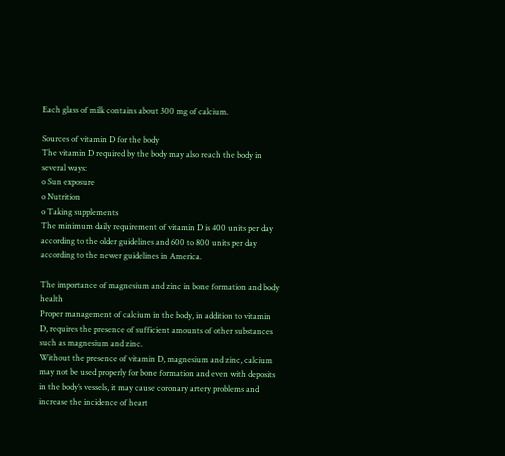Each glass of milk contains about 300 mg of calcium.

Sources of vitamin D for the body
The vitamin D required by the body may also reach the body in several ways:
o Sun exposure
o Nutrition
o Taking supplements
The minimum daily requirement of vitamin D is 400 units per day according to the older guidelines and 600 to 800 units per day according to the newer guidelines in America.

The importance of magnesium and zinc in bone formation and body health
Proper management of calcium in the body, in addition to vitamin D, requires the presence of sufficient amounts of other substances such as magnesium and zinc.
Without the presence of vitamin D, magnesium and zinc, calcium may not be used properly for bone formation and even with deposits in the body’s vessels, it may cause coronary artery problems and increase the incidence of heart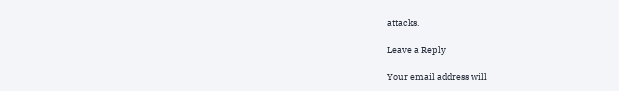attacks.

Leave a Reply

Your email address will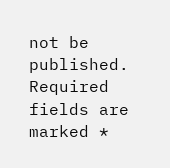not be published. Required fields are marked *